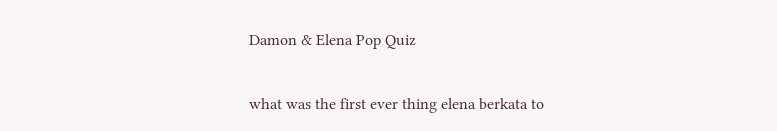Damon & Elena Pop Quiz

what was the first ever thing elena berkata to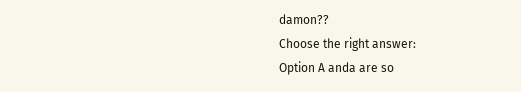damon??
Choose the right answer:
Option A anda are so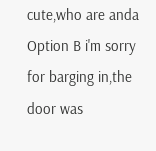cute,who are anda
Option B i'm sorry for barging in,the door was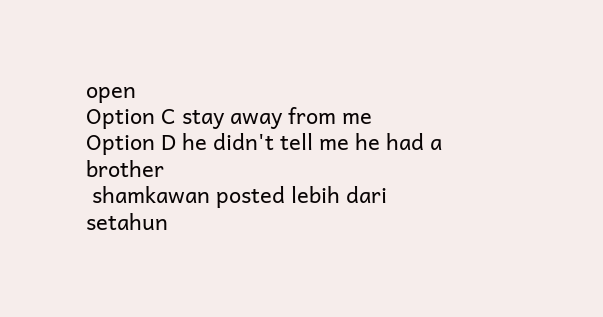open
Option C stay away from me
Option D he didn't tell me he had a brother
 shamkawan posted lebih dari setahun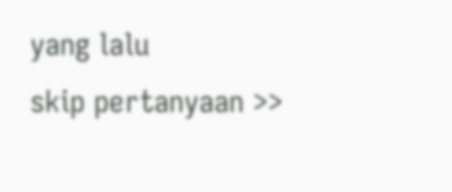yang lalu
skip pertanyaan >>